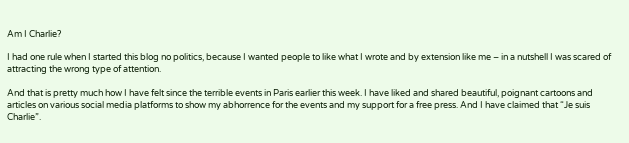Am I Charlie?

I had one rule when I started this blog no politics, because I wanted people to like what I wrote and by extension like me – in a nutshell I was scared of attracting the wrong type of attention.

And that is pretty much how I have felt since the terrible events in Paris earlier this week. I have liked and shared beautiful, poignant cartoons and articles on various social media platforms to show my abhorrence for the events and my support for a free press. And I have claimed that “Je suis Charlie”.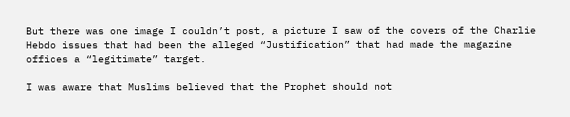But there was one image I couldn’t post, a picture I saw of the covers of the Charlie Hebdo issues that had been the alleged “Justification” that had made the magazine offices a “legitimate” target.

I was aware that Muslims believed that the Prophet should not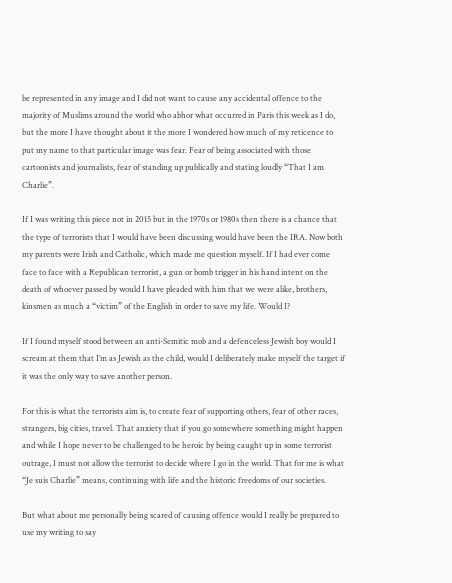be represented in any image and I did not want to cause any accidental offence to the majority of Muslims around the world who abhor what occurred in Paris this week as I do, but the more I have thought about it the more I wondered how much of my reticence to put my name to that particular image was fear. Fear of being associated with those cartoonists and journalists, fear of standing up publically and stating loudly “That I am Charlie”.

If I was writing this piece not in 2015 but in the 1970s or 1980s then there is a chance that the type of terrorists that I would have been discussing would have been the IRA. Now both my parents were Irish and Catholic, which made me question myself. If I had ever come face to face with a Republican terrorist, a gun or bomb trigger in his hand intent on the death of whoever passed by would I have pleaded with him that we were alike, brothers, kinsmen as much a “victim” of the English in order to save my life. Would I?

If I found myself stood between an anti-Semitic mob and a defenceless Jewish boy would I scream at them that I’m as Jewish as the child, would I deliberately make myself the target if it was the only way to save another person.

For this is what the terrorists aim is, to create fear of supporting others, fear of other races, strangers, big cities, travel. That anxiety that if you go somewhere something might happen and while I hope never to be challenged to be heroic by being caught up in some terrorist outrage, I must not allow the terrorist to decide where I go in the world. That for me is what “Je suis Charlie” means, continuing with life and the historic freedoms of our societies.

But what about me personally being scared of causing offence would I really be prepared to use my writing to say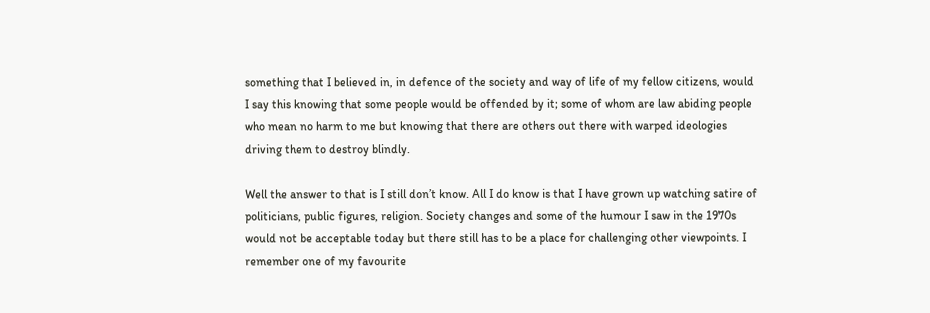something that I believed in, in defence of the society and way of life of my fellow citizens, would I say this knowing that some people would be offended by it; some of whom are law abiding people who mean no harm to me but knowing that there are others out there with warped ideologies driving them to destroy blindly.

Well the answer to that is I still don’t know. All I do know is that I have grown up watching satire of politicians, public figures, religion. Society changes and some of the humour I saw in the 1970s would not be acceptable today but there still has to be a place for challenging other viewpoints. I remember one of my favourite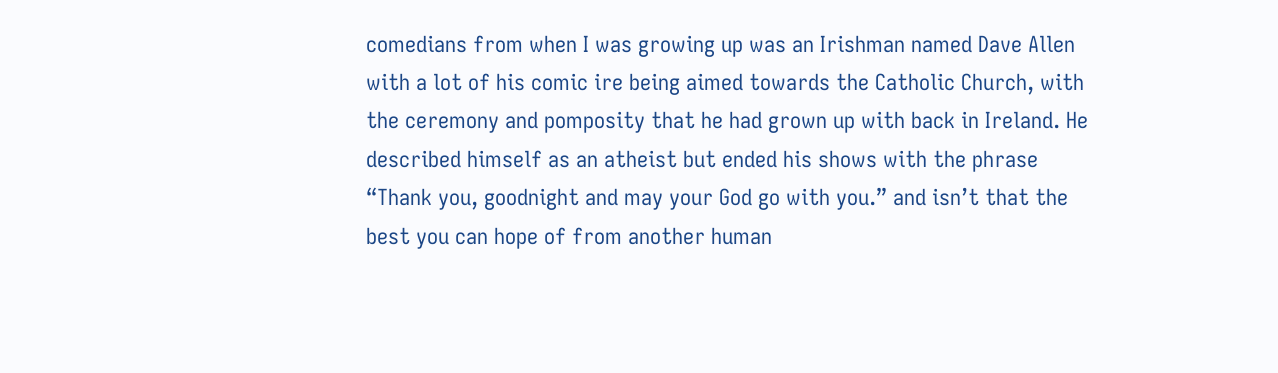comedians from when I was growing up was an Irishman named Dave Allen with a lot of his comic ire being aimed towards the Catholic Church, with the ceremony and pomposity that he had grown up with back in Ireland. He described himself as an atheist but ended his shows with the phrase “Thank you, goodnight and may your God go with you.” and isn’t that the best you can hope of from another human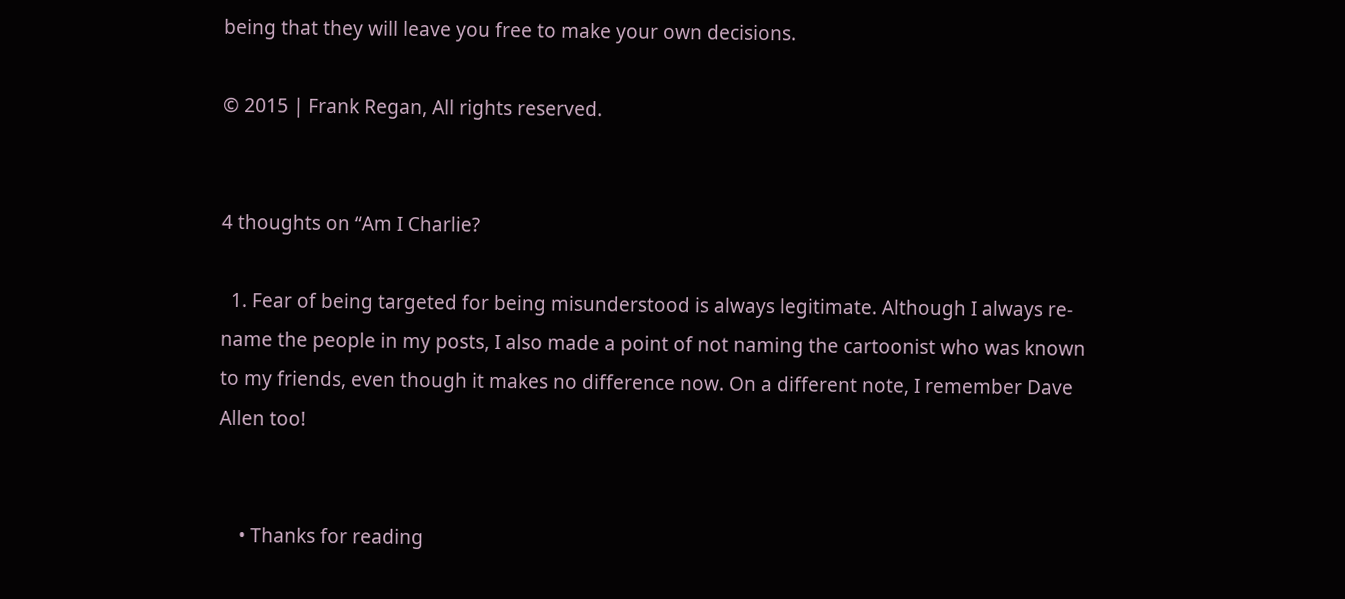being that they will leave you free to make your own decisions.

© 2015 | Frank Regan, All rights reserved.


4 thoughts on “Am I Charlie?

  1. Fear of being targeted for being misunderstood is always legitimate. Although I always re-name the people in my posts, I also made a point of not naming the cartoonist who was known to my friends, even though it makes no difference now. On a different note, I remember Dave Allen too!


    • Thanks for reading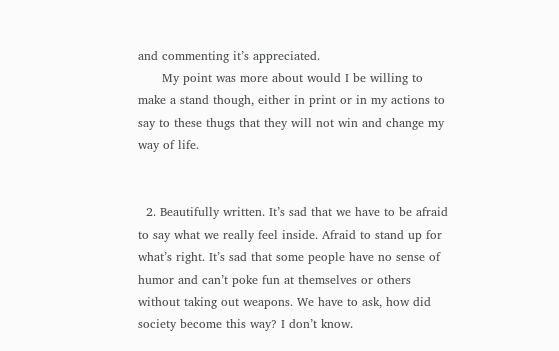and commenting it’s appreciated.
      My point was more about would I be willing to make a stand though, either in print or in my actions to say to these thugs that they will not win and change my way of life.


  2. Beautifully written. It’s sad that we have to be afraid to say what we really feel inside. Afraid to stand up for what’s right. It’s sad that some people have no sense of humor and can’t poke fun at themselves or others without taking out weapons. We have to ask, how did society become this way? I don’t know.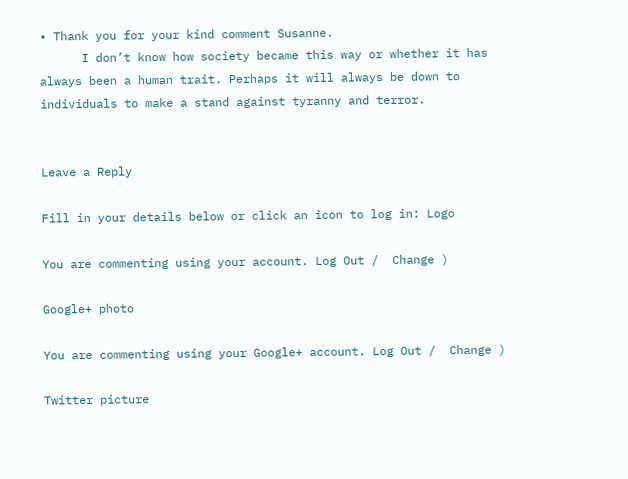• Thank you for your kind comment Susanne.
      I don’t know how society became this way or whether it has always been a human trait. Perhaps it will always be down to individuals to make a stand against tyranny and terror.


Leave a Reply

Fill in your details below or click an icon to log in: Logo

You are commenting using your account. Log Out /  Change )

Google+ photo

You are commenting using your Google+ account. Log Out /  Change )

Twitter picture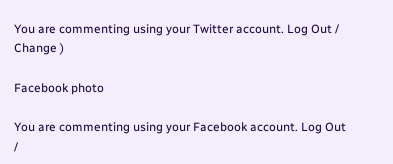You are commenting using your Twitter account. Log Out /  Change )

Facebook photo

You are commenting using your Facebook account. Log Out /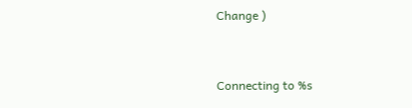Change )


Connecting to %s